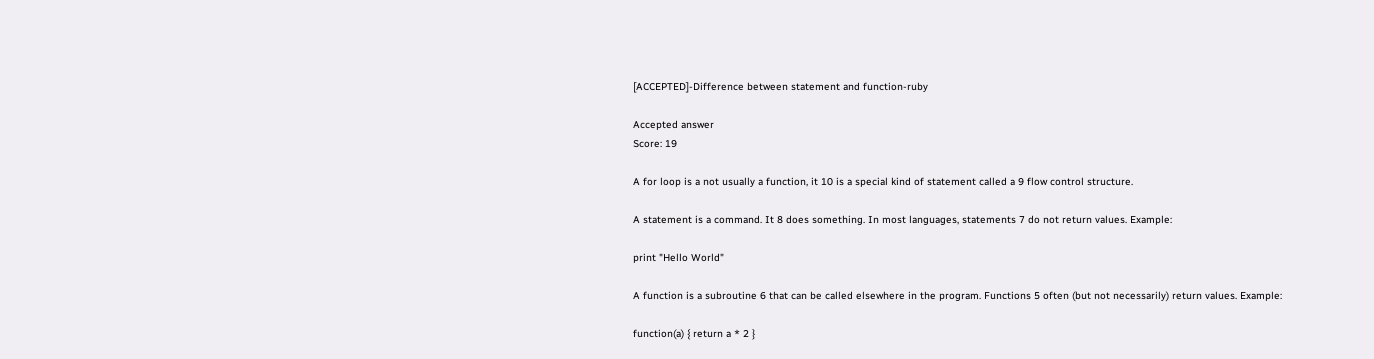[ACCEPTED]-Difference between statement and function-ruby

Accepted answer
Score: 19

A for loop is a not usually a function, it 10 is a special kind of statement called a 9 flow control structure.

A statement is a command. It 8 does something. In most languages, statements 7 do not return values. Example:

print "Hello World"

A function is a subroutine 6 that can be called elsewhere in the program. Functions 5 often (but not necessarily) return values. Example:

function(a) { return a * 2 }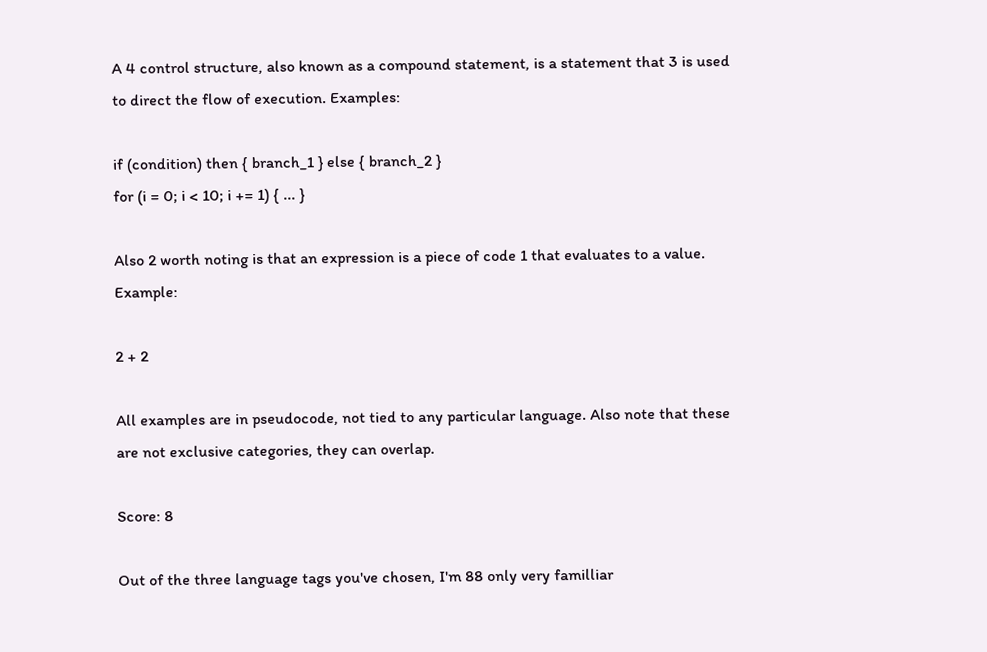A 4 control structure, also known as a compound statement, is a statement that 3 is used to direct the flow of execution. Examples:

if (condition) then { branch_1 } else { branch_2 }
for (i = 0; i < 10; i += 1) { ... }

Also 2 worth noting is that an expression is a piece of code 1 that evaluates to a value. Example:

2 + 2

All examples are in pseudocode, not tied to any particular language. Also note that these are not exclusive categories, they can overlap.

Score: 8

Out of the three language tags you've chosen, I'm 88 only very familliar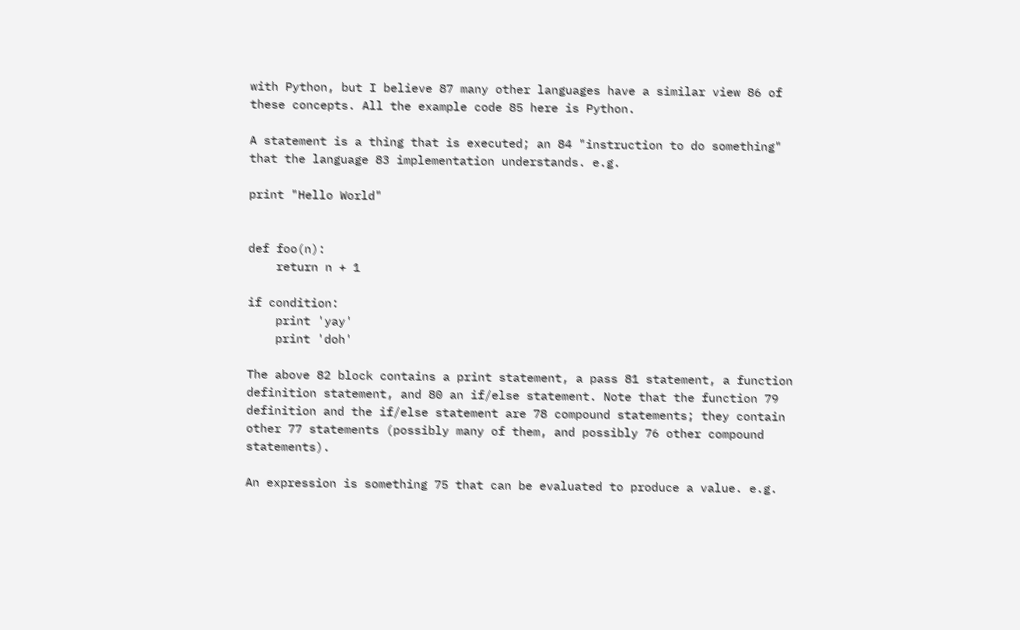with Python, but I believe 87 many other languages have a similar view 86 of these concepts. All the example code 85 here is Python.

A statement is a thing that is executed; an 84 "instruction to do something" that the language 83 implementation understands. e.g.

print "Hello World"


def foo(n):
    return n + 1

if condition:
    print 'yay'
    print 'doh'

The above 82 block contains a print statement, a pass 81 statement, a function definition statement, and 80 an if/else statement. Note that the function 79 definition and the if/else statement are 78 compound statements; they contain other 77 statements (possibly many of them, and possibly 76 other compound statements).

An expression is something 75 that can be evaluated to produce a value. e.g.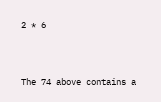2 * 6



The 74 above contains a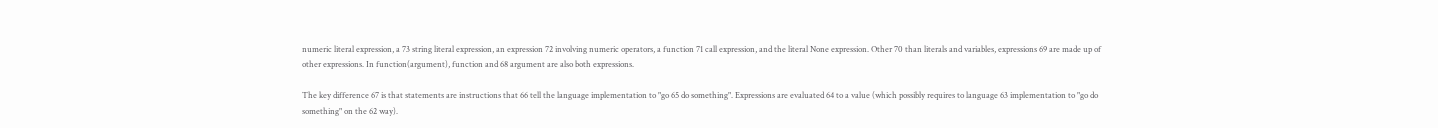numeric literal expression, a 73 string literal expression, an expression 72 involving numeric operators, a function 71 call expression, and the literal None expression. Other 70 than literals and variables, expressions 69 are made up of other expressions. In function(argument), function and 68 argument are also both expressions.

The key difference 67 is that statements are instructions that 66 tell the language implementation to "go 65 do something". Expressions are evaluated 64 to a value (which possibly requires to language 63 implementation to "go do something" on the 62 way).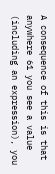A consequence of this is that anywhere 61 you see a value (including an expression), you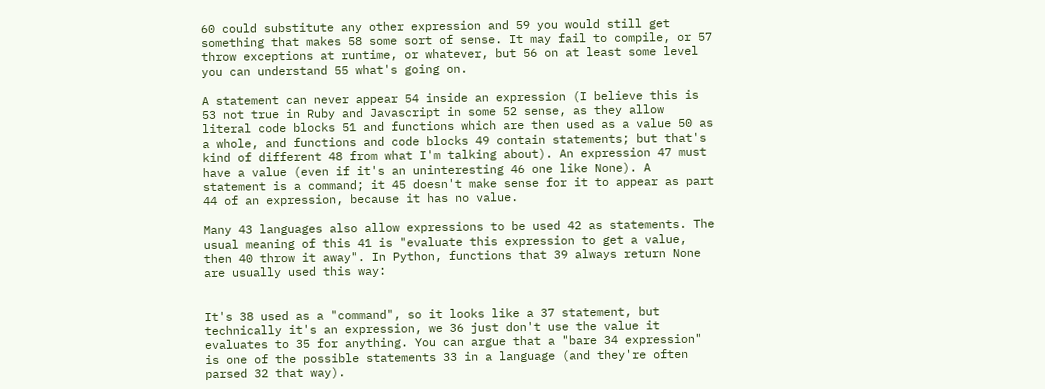60 could substitute any other expression and 59 you would still get something that makes 58 some sort of sense. It may fail to compile, or 57 throw exceptions at runtime, or whatever, but 56 on at least some level you can understand 55 what's going on.

A statement can never appear 54 inside an expression (I believe this is 53 not true in Ruby and Javascript in some 52 sense, as they allow literal code blocks 51 and functions which are then used as a value 50 as a whole, and functions and code blocks 49 contain statements; but that's kind of different 48 from what I'm talking about). An expression 47 must have a value (even if it's an uninteresting 46 one like None). A statement is a command; it 45 doesn't make sense for it to appear as part 44 of an expression, because it has no value.

Many 43 languages also allow expressions to be used 42 as statements. The usual meaning of this 41 is "evaluate this expression to get a value, then 40 throw it away". In Python, functions that 39 always return None are usually used this way:


It's 38 used as a "command", so it looks like a 37 statement, but technically it's an expression, we 36 just don't use the value it evaluates to 35 for anything. You can argue that a "bare 34 expression" is one of the possible statements 33 in a language (and they're often parsed 32 that way).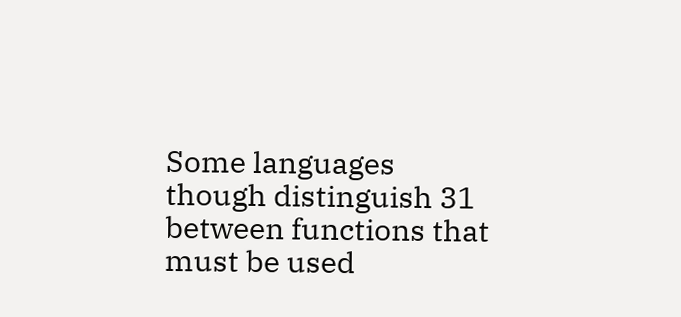Some languages though distinguish 31 between functions that must be used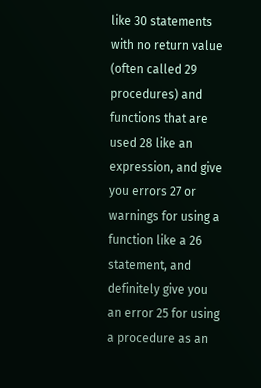like 30 statements with no return value (often called 29 procedures) and functions that are used 28 like an expression, and give you errors 27 or warnings for using a function like a 26 statement, and definitely give you an error 25 for using a procedure as an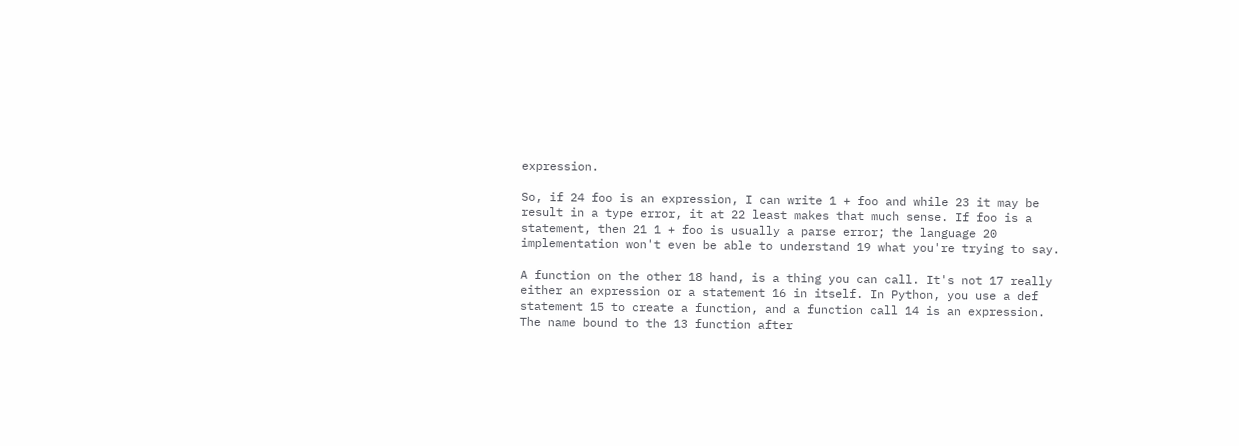expression.

So, if 24 foo is an expression, I can write 1 + foo and while 23 it may be result in a type error, it at 22 least makes that much sense. If foo is a statement, then 21 1 + foo is usually a parse error; the language 20 implementation won't even be able to understand 19 what you're trying to say.

A function on the other 18 hand, is a thing you can call. It's not 17 really either an expression or a statement 16 in itself. In Python, you use a def statement 15 to create a function, and a function call 14 is an expression. The name bound to the 13 function after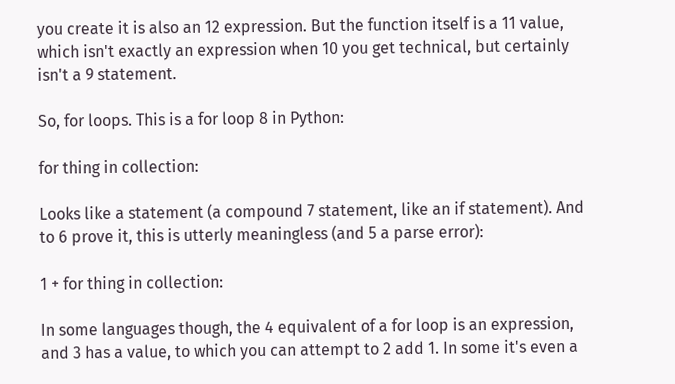you create it is also an 12 expression. But the function itself is a 11 value, which isn't exactly an expression when 10 you get technical, but certainly isn't a 9 statement.

So, for loops. This is a for loop 8 in Python:

for thing in collection:

Looks like a statement (a compound 7 statement, like an if statement). And to 6 prove it, this is utterly meaningless (and 5 a parse error):

1 + for thing in collection:

In some languages though, the 4 equivalent of a for loop is an expression, and 3 has a value, to which you can attempt to 2 add 1. In some it's even a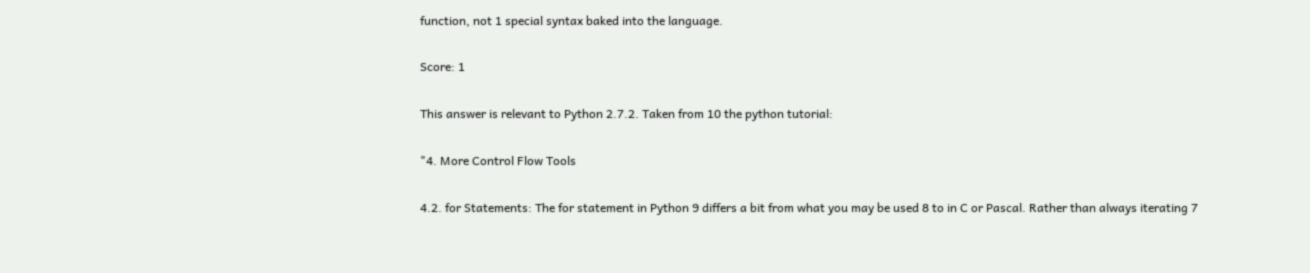function, not 1 special syntax baked into the language.

Score: 1

This answer is relevant to Python 2.7.2. Taken from 10 the python tutorial:

"4. More Control Flow Tools

4.2. for Statements: The for statement in Python 9 differs a bit from what you may be used 8 to in C or Pascal. Rather than always iterating 7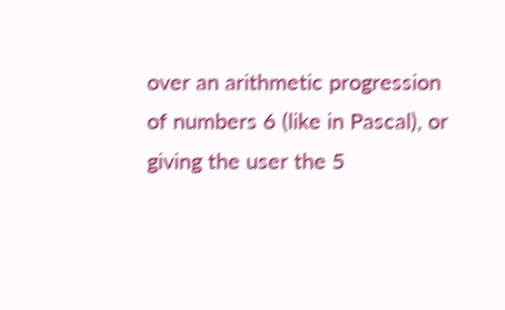over an arithmetic progression of numbers 6 (like in Pascal), or giving the user the 5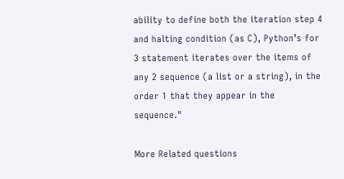ability to define both the iteration step 4 and halting condition (as C), Python’s for 3 statement iterates over the items of any 2 sequence (a list or a string), in the order 1 that they appear in the sequence."

More Related questions